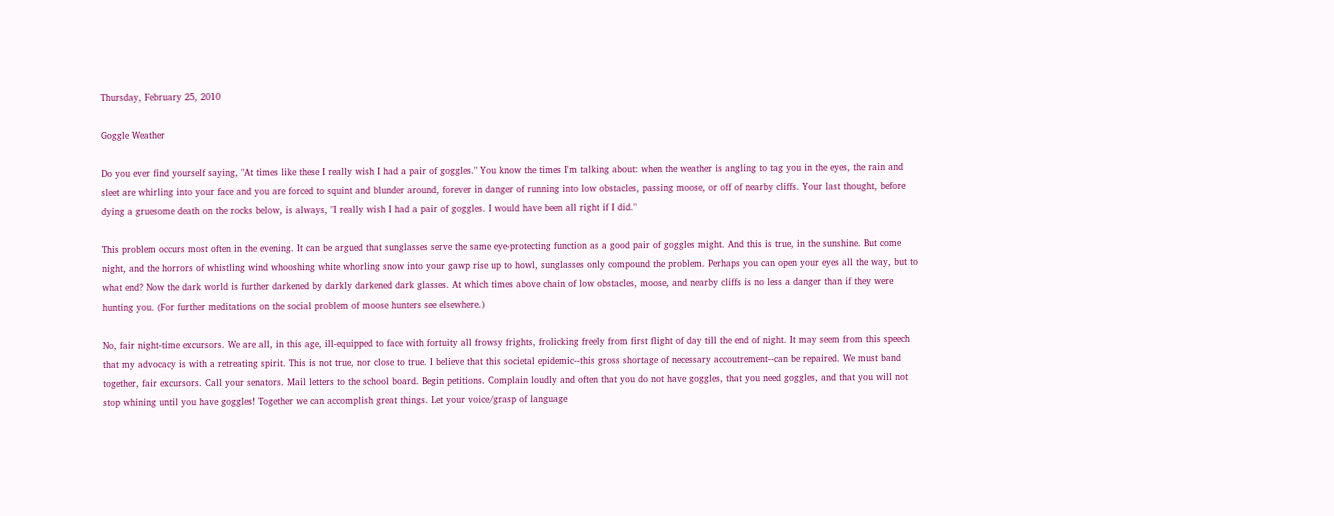Thursday, February 25, 2010

Goggle Weather

Do you ever find yourself saying, "At times like these I really wish I had a pair of goggles." You know the times I'm talking about: when the weather is angling to tag you in the eyes, the rain and sleet are whirling into your face and you are forced to squint and blunder around, forever in danger of running into low obstacles, passing moose, or off of nearby cliffs. Your last thought, before dying a gruesome death on the rocks below, is always, "I really wish I had a pair of goggles. I would have been all right if I did."

This problem occurs most often in the evening. It can be argued that sunglasses serve the same eye-protecting function as a good pair of goggles might. And this is true, in the sunshine. But come night, and the horrors of whistling wind whooshing white whorling snow into your gawp rise up to howl, sunglasses only compound the problem. Perhaps you can open your eyes all the way, but to what end? Now the dark world is further darkened by darkly darkened dark glasses. At which times above chain of low obstacles, moose, and nearby cliffs is no less a danger than if they were hunting you. (For further meditations on the social problem of moose hunters see elsewhere.)

No, fair night-time excursors. We are all, in this age, ill-equipped to face with fortuity all frowsy frights, frolicking freely from first flight of day till the end of night. It may seem from this speech that my advocacy is with a retreating spirit. This is not true, nor close to true. I believe that this societal epidemic--this gross shortage of necessary accoutrement--can be repaired. We must band together, fair excursors. Call your senators. Mail letters to the school board. Begin petitions. Complain loudly and often that you do not have goggles, that you need goggles, and that you will not stop whining until you have goggles! Together we can accomplish great things. Let your voice/grasp of language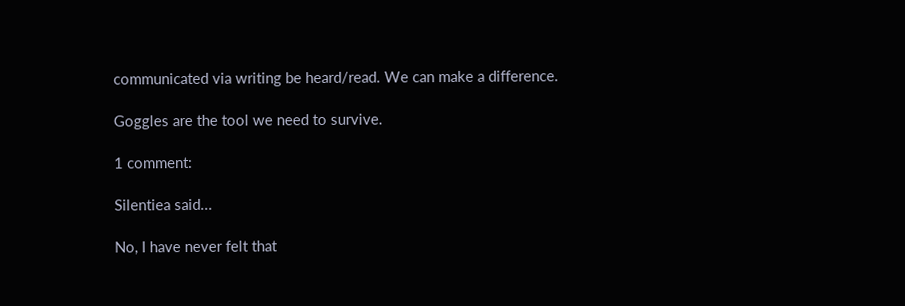communicated via writing be heard/read. We can make a difference.

Goggles are the tool we need to survive.

1 comment:

Silentiea said...

No, I have never felt that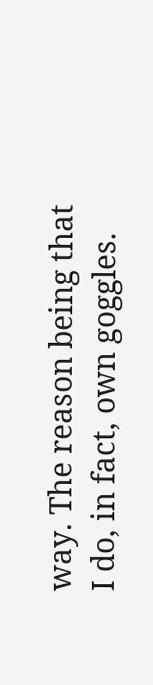way. The reason being that I do, in fact, own goggles.